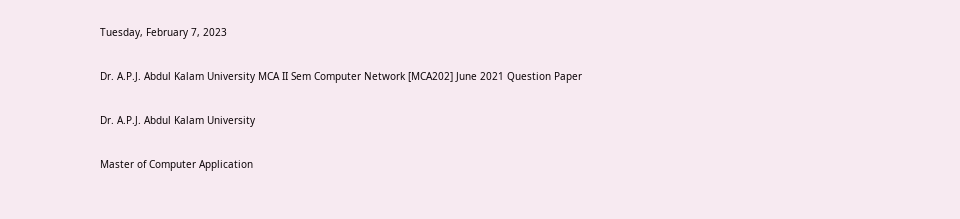Tuesday, February 7, 2023

Dr. A.P.J. Abdul Kalam University MCA II Sem Computer Network [MCA202] June 2021 Question Paper

Dr. A.P.J. Abdul Kalam University

Master of Computer Application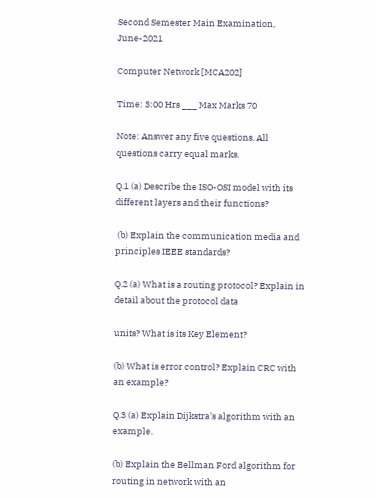Second Semester Main Examination, June-2021

Computer Network [MCA202]

Time: 3:00 Hrs ___ Max Marks 70

Note: Answer any five questions. All questions carry equal marks.

Q.1 (a) Describe the ISO-OSI model with its different layers and their functions?

 (b) Explain the communication media and principles IEEE standards?

Q.2 (a) What is a routing protocol? Explain in detail about the protocol data

units? What is its Key Element?

(b) What is error control? Explain CRC with an example?

Q.3 (a) Explain Dijkstra’s algorithm with an example.

(b) Explain the Bellman Ford algorithm for routing in network with an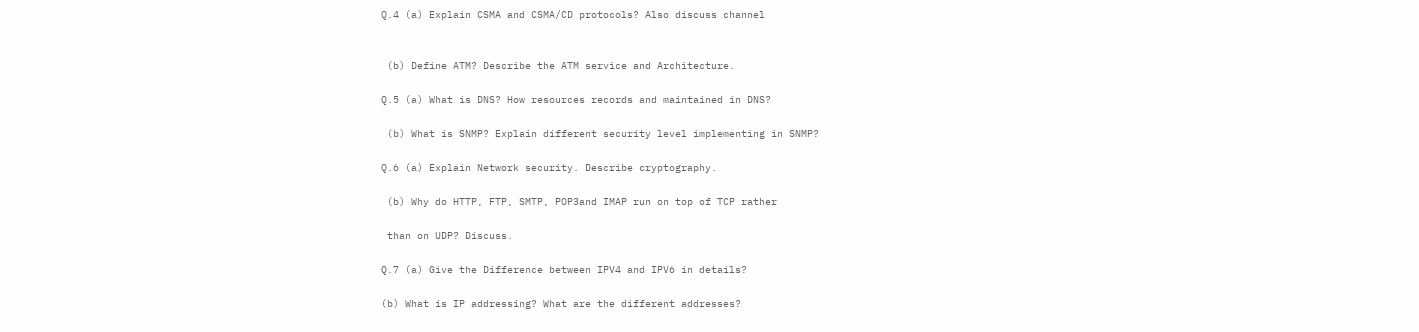Q.4 (a) Explain CSMA and CSMA/CD protocols? Also discuss channel


 (b) Define ATM? Describe the ATM service and Architecture.

Q.5 (a) What is DNS? How resources records and maintained in DNS?

 (b) What is SNMP? Explain different security level implementing in SNMP?

Q.6 (a) Explain Network security. Describe cryptography.

 (b) Why do HTTP, FTP, SMTP, POP3and IMAP run on top of TCP rather

 than on UDP? Discuss.

Q.7 (a) Give the Difference between IPV4 and IPV6 in details?

(b) What is IP addressing? What are the different addresses?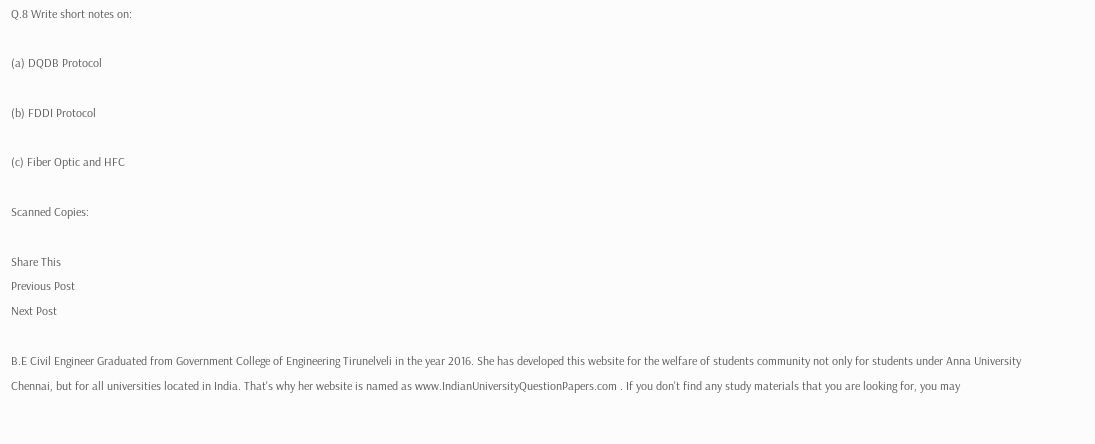Q.8 Write short notes on:

(a) DQDB Protocol

(b) FDDI Protocol

(c) Fiber Optic and HFC

Scanned Copies:

Share This
Previous Post
Next Post

B.E Civil Engineer Graduated from Government College of Engineering Tirunelveli in the year 2016. She has developed this website for the welfare of students community not only for students under Anna University Chennai, but for all universities located in India. That's why her website is named as www.IndianUniversityQuestionPapers.com . If you don't find any study materials that you are looking for, you may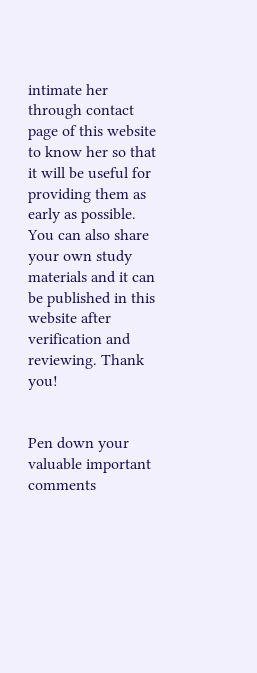intimate her through contact page of this website to know her so that it will be useful for providing them as early as possible. You can also share your own study materials and it can be published in this website after verification and reviewing. Thank you!


Pen down your valuable important comments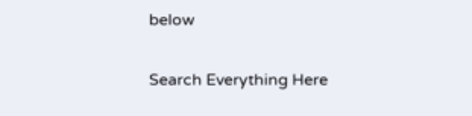below

Search Everything Here